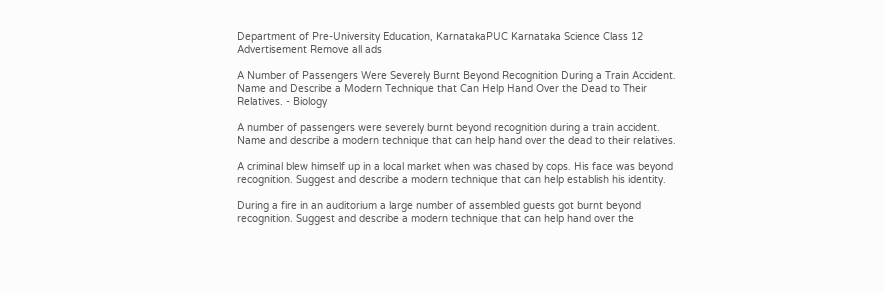Department of Pre-University Education, KarnatakaPUC Karnataka Science Class 12
Advertisement Remove all ads

A Number of Passengers Were Severely Burnt Beyond Recognition During a Train Accident. Name and Describe a Modern Technique that Can Help Hand Over the Dead to Their Relatives. - Biology

A number of passengers were severely burnt beyond recognition during a train accident. Name and describe a modern technique that can help hand over the dead to their relatives.

A criminal blew himself up in a local market when was chased by cops. His face was beyond recognition. Suggest and describe a modern technique that can help establish his identity.

During a fire in an auditorium a large number of assembled guests got burnt beyond recognition. Suggest and describe a modern technique that can help hand over the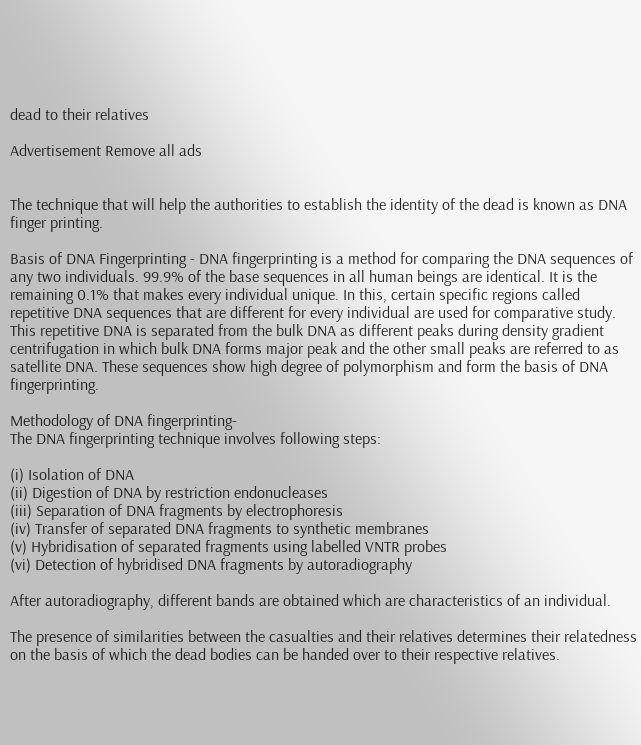dead to their relatives

Advertisement Remove all ads


The technique that will help the authorities to establish the identity of the dead is known as DNA finger printing.

Basis of DNA Fingerprinting - DNA fingerprinting is a method for comparing the DNA sequences of any two individuals. 99.9% of the base sequences in all human beings are identical. It is the remaining 0.1% that makes every individual unique. In this, certain specific regions called repetitive DNA sequences that are different for every individual are used for comparative study. This repetitive DNA is separated from the bulk DNA as different peaks during density gradient centrifugation in which bulk DNA forms major peak and the other small peaks are referred to as satellite DNA. These sequences show high degree of polymorphism and form the basis of DNA fingerprinting.

Methodology of DNA fingerprinting-
The DNA fingerprinting technique involves following steps:

(i) Isolation of DNA
(ii) Digestion of DNA by restriction endonucleases
(iii) Separation of DNA fragments by electrophoresis
(iv) Transfer of separated DNA fragments to synthetic membranes
(v) Hybridisation of separated fragments using labelled VNTR probes
(vi) Detection of hybridised DNA fragments by autoradiography

After autoradiography, different bands are obtained which are characteristics of an individual.

The presence of similarities between the casualties and their relatives determines their relatedness on the basis of which the dead bodies can be handed over to their respective relatives.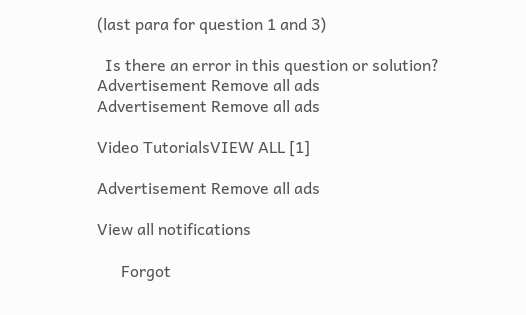(last para for question 1 and 3)

  Is there an error in this question or solution?
Advertisement Remove all ads
Advertisement Remove all ads

Video TutorialsVIEW ALL [1]

Advertisement Remove all ads

View all notifications

      Forgot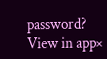password?
View in app×